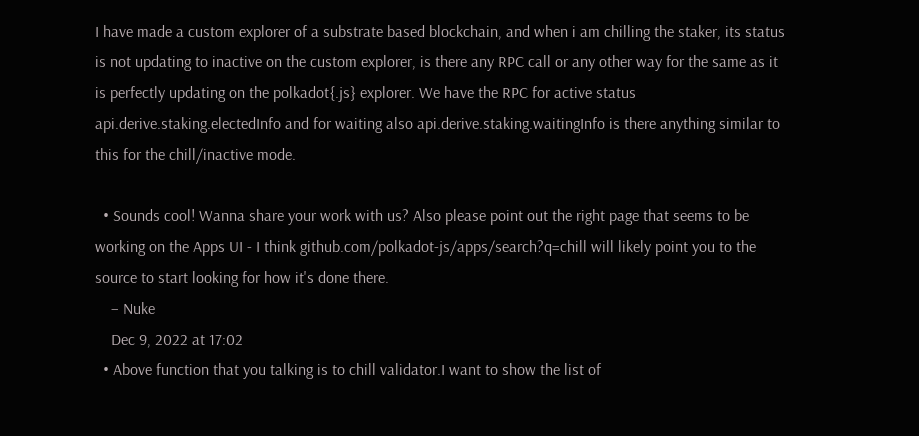I have made a custom explorer of a substrate based blockchain, and when i am chilling the staker, its status is not updating to inactive on the custom explorer, is there any RPC call or any other way for the same as it is perfectly updating on the polkadot{.js} explorer. We have the RPC for active status api.derive.staking.electedInfo and for waiting also api.derive.staking.waitingInfo is there anything similar to this for the chill/inactive mode.

  • Sounds cool! Wanna share your work with us? Also please point out the right page that seems to be working on the Apps UI - I think github.com/polkadot-js/apps/search?q=chill will likely point you to the source to start looking for how it's done there.
    – Nuke
    Dec 9, 2022 at 17:02
  • Above function that you talking is to chill validator.I want to show the list of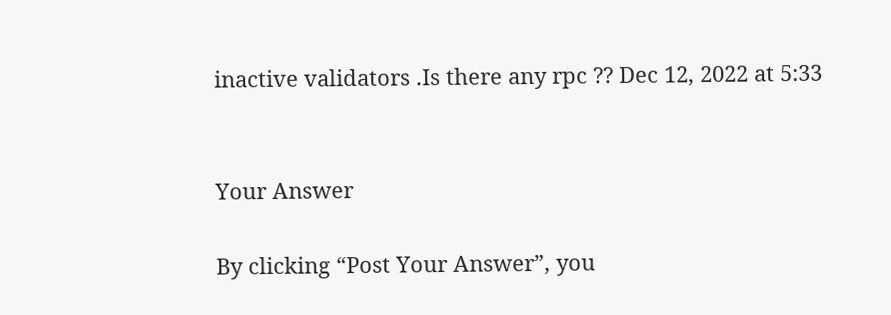inactive validators .Is there any rpc ?? Dec 12, 2022 at 5:33


Your Answer

By clicking “Post Your Answer”, you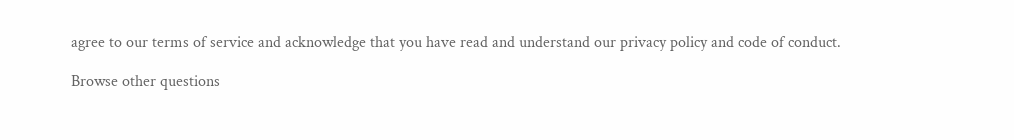agree to our terms of service and acknowledge that you have read and understand our privacy policy and code of conduct.

Browse other questions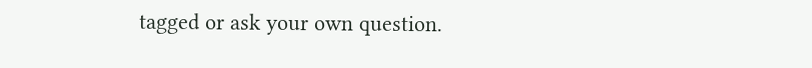tagged or ask your own question.